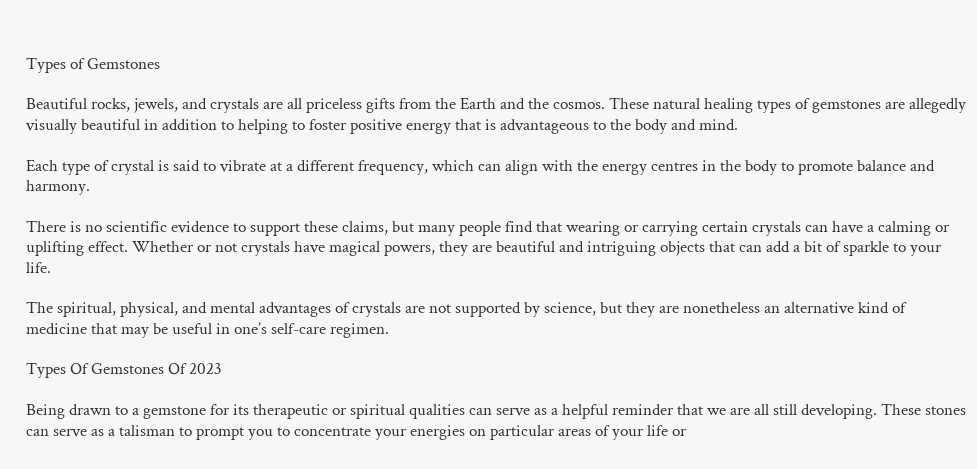Types of Gemstones

Beautiful rocks, jewels, and crystals are all priceless gifts from the Earth and the cosmos. These natural healing types of gemstones are allegedly visually beautiful in addition to helping to foster positive energy that is advantageous to the body and mind.

Each type of crystal is said to vibrate at a different frequency, which can align with the energy centres in the body to promote balance and harmony.

There is no scientific evidence to support these claims, but many people find that wearing or carrying certain crystals can have a calming or uplifting effect. Whether or not crystals have magical powers, they are beautiful and intriguing objects that can add a bit of sparkle to your life.

The spiritual, physical, and mental advantages of crystals are not supported by science, but they are nonetheless an alternative kind of medicine that may be useful in one’s self-care regimen.

Types Of Gemstones Of 2023

Being drawn to a gemstone for its therapeutic or spiritual qualities can serve as a helpful reminder that we are all still developing. These stones can serve as a talisman to prompt you to concentrate your energies on particular areas of your life or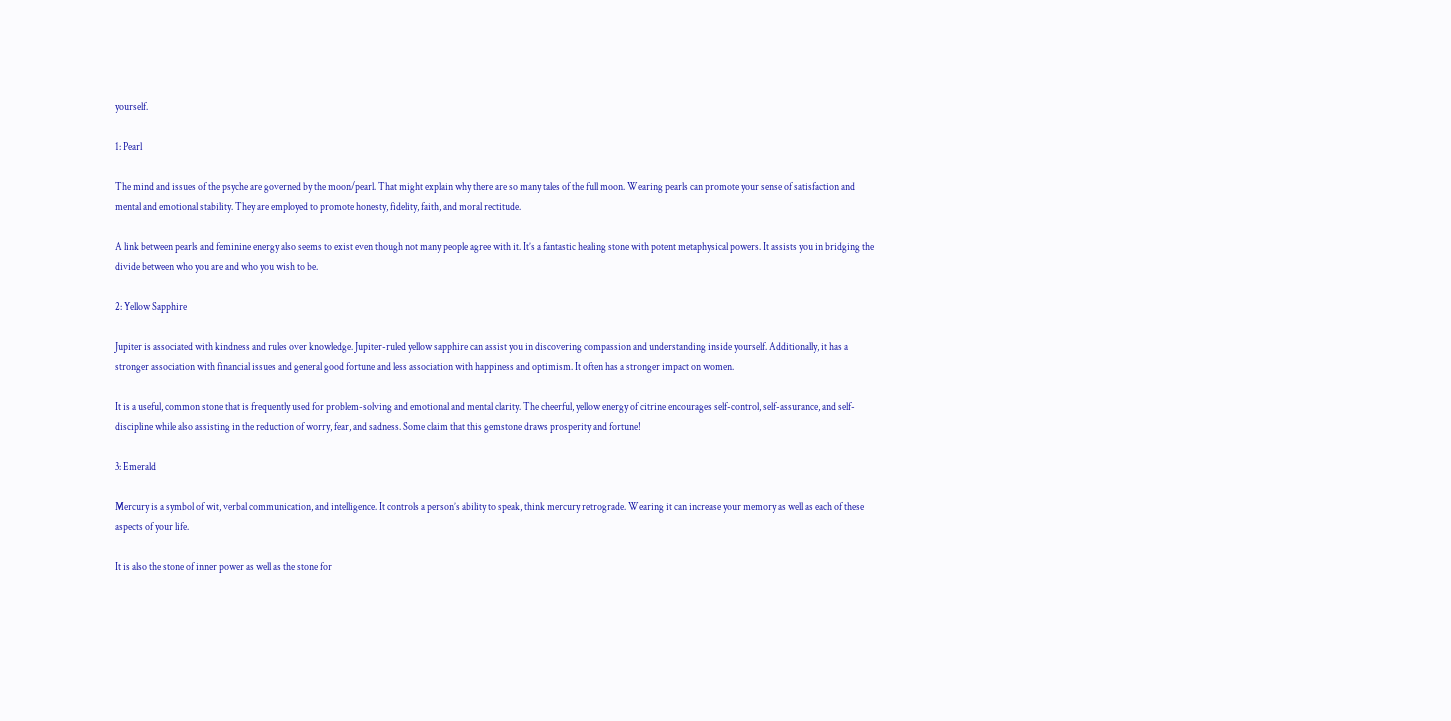yourself.

1: Pearl

The mind and issues of the psyche are governed by the moon/pearl. That might explain why there are so many tales of the full moon. Wearing pearls can promote your sense of satisfaction and mental and emotional stability. They are employed to promote honesty, fidelity, faith, and moral rectitude.

A link between pearls and feminine energy also seems to exist even though not many people agree with it. It’s a fantastic healing stone with potent metaphysical powers. It assists you in bridging the divide between who you are and who you wish to be.

2: Yellow Sapphire

Jupiter is associated with kindness and rules over knowledge. Jupiter-ruled yellow sapphire can assist you in discovering compassion and understanding inside yourself. Additionally, it has a stronger association with financial issues and general good fortune and less association with happiness and optimism. It often has a stronger impact on women.

It is a useful, common stone that is frequently used for problem-solving and emotional and mental clarity. The cheerful, yellow energy of citrine encourages self-control, self-assurance, and self-discipline while also assisting in the reduction of worry, fear, and sadness. Some claim that this gemstone draws prosperity and fortune!

3: Emerald

Mercury is a symbol of wit, verbal communication, and intelligence. It controls a person’s ability to speak, think mercury retrograde. Wearing it can increase your memory as well as each of these aspects of your life.

It is also the stone of inner power as well as the stone for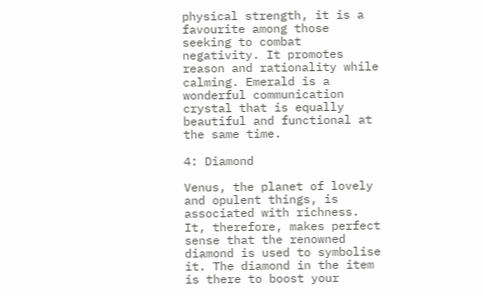physical strength, it is a favourite among those seeking to combat negativity. It promotes reason and rationality while calming. Emerald is a wonderful communication crystal that is equally beautiful and functional at the same time.

4: Diamond

Venus, the planet of lovely and opulent things, is associated with richness. It, therefore, makes perfect sense that the renowned diamond is used to symbolise it. The diamond in the item is there to boost your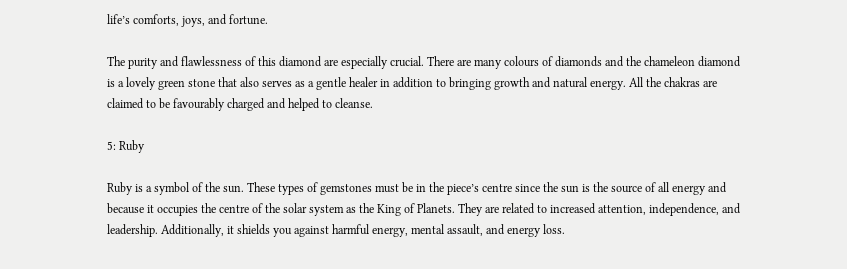life’s comforts, joys, and fortune.

The purity and flawlessness of this diamond are especially crucial. There are many colours of diamonds and the chameleon diamond is a lovely green stone that also serves as a gentle healer in addition to bringing growth and natural energy. All the chakras are claimed to be favourably charged and helped to cleanse.

5: Ruby

Ruby is a symbol of the sun. These types of gemstones must be in the piece’s centre since the sun is the source of all energy and because it occupies the centre of the solar system as the King of Planets. They are related to increased attention, independence, and leadership. Additionally, it shields you against harmful energy, mental assault, and energy loss.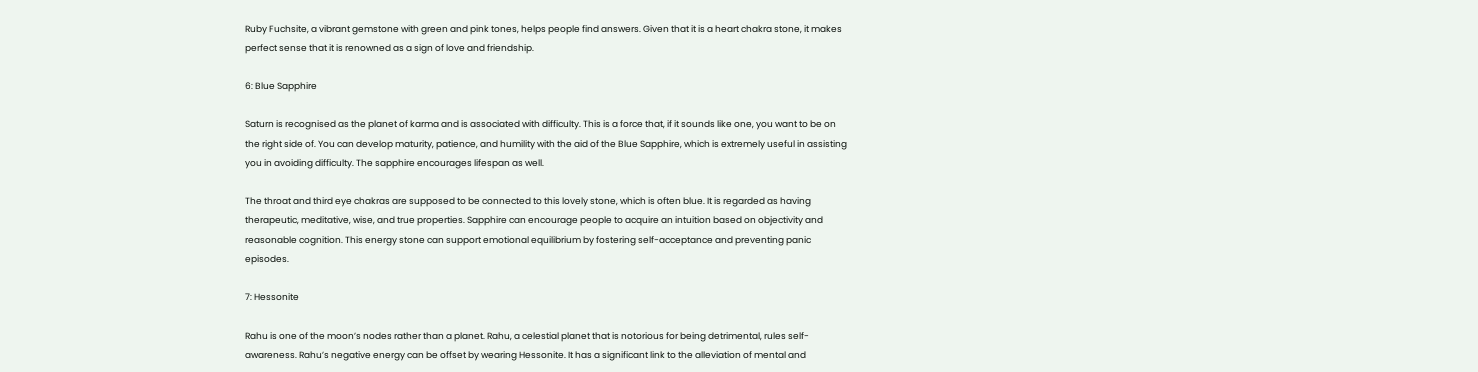Ruby Fuchsite, a vibrant gemstone with green and pink tones, helps people find answers. Given that it is a heart chakra stone, it makes perfect sense that it is renowned as a sign of love and friendship.

6: Blue Sapphire

Saturn is recognised as the planet of karma and is associated with difficulty. This is a force that, if it sounds like one, you want to be on the right side of. You can develop maturity, patience, and humility with the aid of the Blue Sapphire, which is extremely useful in assisting you in avoiding difficulty. The sapphire encourages lifespan as well.

The throat and third eye chakras are supposed to be connected to this lovely stone, which is often blue. It is regarded as having therapeutic, meditative, wise, and true properties. Sapphire can encourage people to acquire an intuition based on objectivity and reasonable cognition. This energy stone can support emotional equilibrium by fostering self-acceptance and preventing panic episodes.

7: Hessonite

Rahu is one of the moon’s nodes rather than a planet. Rahu, a celestial planet that is notorious for being detrimental, rules self-awareness. Rahu’s negative energy can be offset by wearing Hessonite. It has a significant link to the alleviation of mental and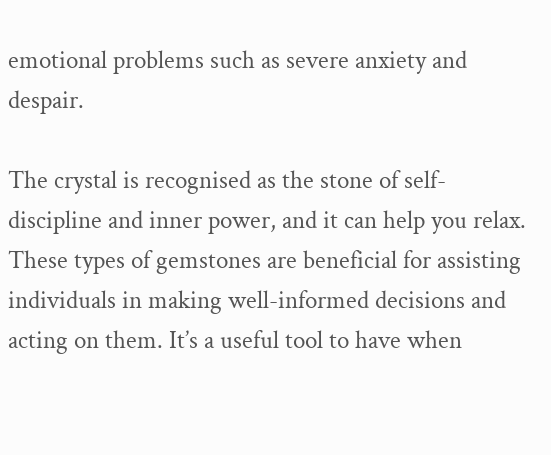emotional problems such as severe anxiety and despair.

The crystal is recognised as the stone of self-discipline and inner power, and it can help you relax. These types of gemstones are beneficial for assisting individuals in making well-informed decisions and acting on them. It’s a useful tool to have when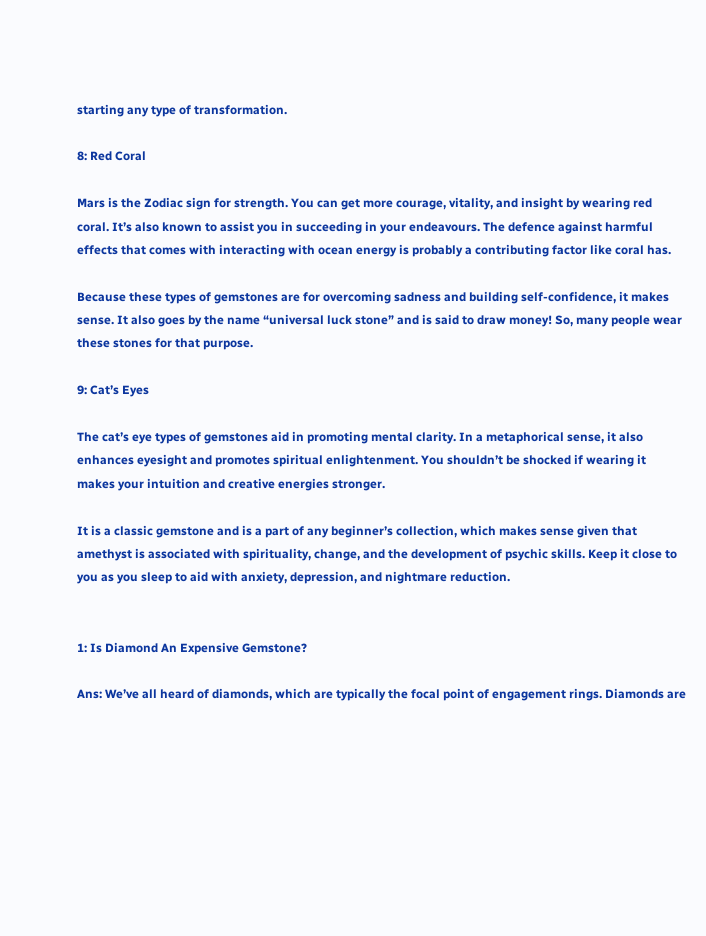starting any type of transformation.

8: Red Coral

Mars is the Zodiac sign for strength. You can get more courage, vitality, and insight by wearing red coral. It’s also known to assist you in succeeding in your endeavours. The defence against harmful effects that comes with interacting with ocean energy is probably a contributing factor like coral has.

Because these types of gemstones are for overcoming sadness and building self-confidence, it makes sense. It also goes by the name “universal luck stone” and is said to draw money! So, many people wear these stones for that purpose.

9: Cat’s Eyes

The cat’s eye types of gemstones aid in promoting mental clarity. In a metaphorical sense, it also enhances eyesight and promotes spiritual enlightenment. You shouldn’t be shocked if wearing it makes your intuition and creative energies stronger.

It is a classic gemstone and is a part of any beginner’s collection, which makes sense given that amethyst is associated with spirituality, change, and the development of psychic skills. Keep it close to you as you sleep to aid with anxiety, depression, and nightmare reduction.


1: Is Diamond An Expensive Gemstone?

Ans: We’ve all heard of diamonds, which are typically the focal point of engagement rings. Diamonds are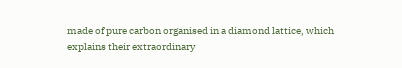made of pure carbon organised in a diamond lattice, which explains their extraordinary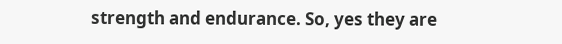strength and endurance. So, yes they are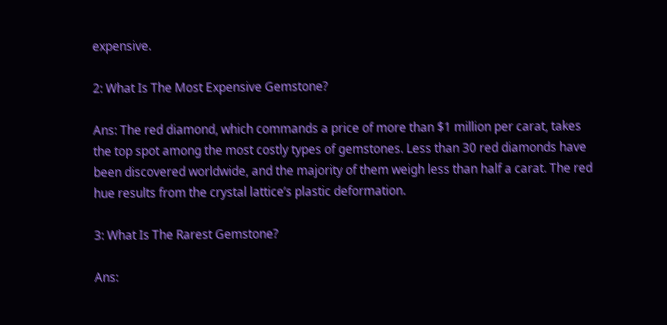expensive.

2: What Is The Most Expensive Gemstone?

Ans: The red diamond, which commands a price of more than $1 million per carat, takes the top spot among the most costly types of gemstones. Less than 30 red diamonds have been discovered worldwide, and the majority of them weigh less than half a carat. The red hue results from the crystal lattice’s plastic deformation.

3: What Is The Rarest Gemstone?

Ans: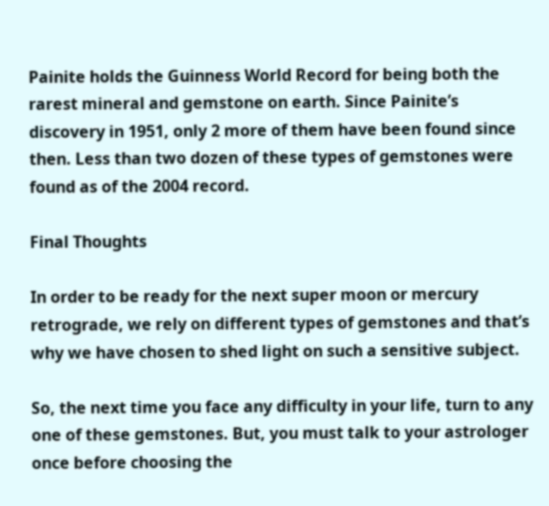Painite holds the Guinness World Record for being both the rarest mineral and gemstone on earth. Since Painite’s discovery in 1951, only 2 more of them have been found since then. Less than two dozen of these types of gemstones were found as of the 2004 record.

Final Thoughts

In order to be ready for the next super moon or mercury retrograde, we rely on different types of gemstones and that’s why we have chosen to shed light on such a sensitive subject.

So, the next time you face any difficulty in your life, turn to any one of these gemstones. But, you must talk to your astrologer once before choosing the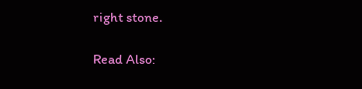right stone.

Read Also: